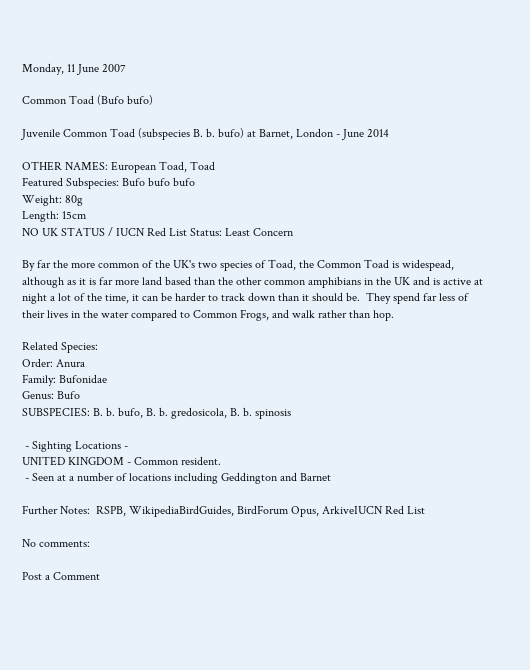Monday, 11 June 2007

Common Toad (Bufo bufo)

Juvenile Common Toad (subspecies B. b. bufo) at Barnet, London - June 2014

OTHER NAMES: European Toad, Toad
Featured Subspecies: Bufo bufo bufo
Weight: 80g
Length: 15cm
NO UK STATUS / IUCN Red List Status: Least Concern

By far the more common of the UK's two species of Toad, the Common Toad is widespead, although as it is far more land based than the other common amphibians in the UK and is active at night a lot of the time, it can be harder to track down than it should be.  They spend far less of their lives in the water compared to Common Frogs, and walk rather than hop.

Related Species:
Order: Anura
Family: Bufonidae
Genus: Bufo
SUBSPECIES: B. b. bufo, B. b. gredosicola, B. b. spinosis

 - Sighting Locations -
UNITED KINGDOM - Common resident.
 - Seen at a number of locations including Geddington and Barnet

Further Notes:  RSPB, WikipediaBirdGuides, BirdForum Opus, ArkiveIUCN Red List

No comments:

Post a Comment